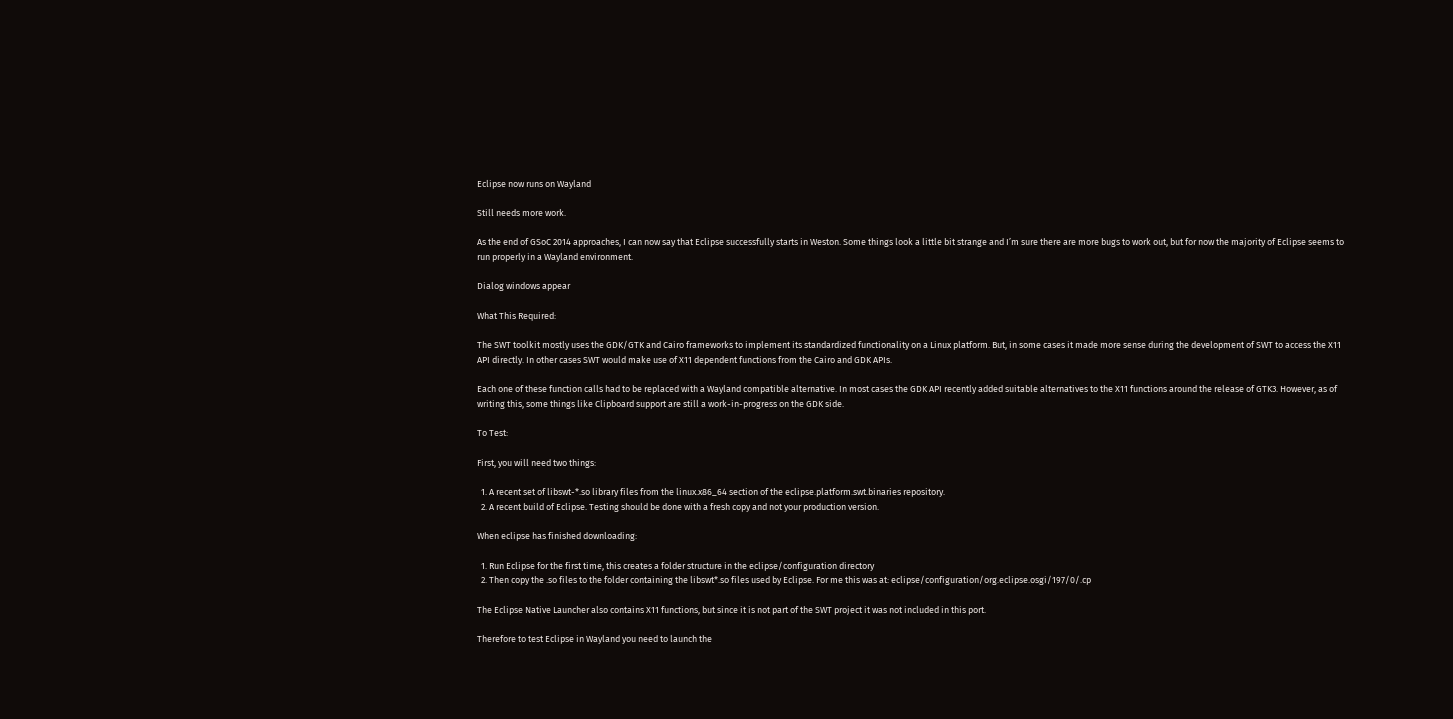Eclipse now runs on Wayland

Still needs more work.

As the end of GSoC 2014 approaches, I can now say that Eclipse successfully starts in Weston. Some things look a little bit strange and I’m sure there are more bugs to work out, but for now the majority of Eclipse seems to run properly in a Wayland environment.

Dialog windows appear

What This Required:

The SWT toolkit mostly uses the GDK/GTK and Cairo frameworks to implement its standardized functionality on a Linux platform. But, in some cases it made more sense during the development of SWT to access the X11 API directly. In other cases SWT would make use of X11 dependent functions from the Cairo and GDK APIs.

Each one of these function calls had to be replaced with a Wayland compatible alternative. In most cases the GDK API recently added suitable alternatives to the X11 functions around the release of GTK3. However, as of writing this, some things like Clipboard support are still a work-in-progress on the GDK side.

To Test:

First, you will need two things:

  1. A recent set of libswt-*.so library files from the linux.x86_64 section of the eclipse.platform.swt.binaries repository.
  2. A recent build of Eclipse. Testing should be done with a fresh copy and not your production version.

When eclipse has finished downloading:

  1. Run Eclipse for the first time, this creates a folder structure in the eclipse/configuration directory
  2. Then copy the .so files to the folder containing the libswt*.so files used by Eclipse. For me this was at: eclipse/configuration/org.eclipse.osgi/197/0/.cp

The Eclipse Native Launcher also contains X11 functions, but since it is not part of the SWT project it was not included in this port.

Therefore to test Eclipse in Wayland you need to launch the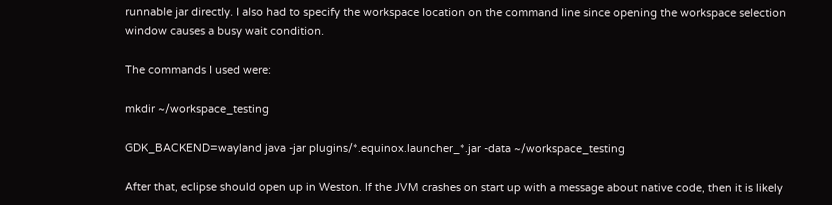runnable jar directly. I also had to specify the workspace location on the command line since opening the workspace selection window causes a busy wait condition.

The commands I used were:

mkdir ~/workspace_testing

GDK_BACKEND=wayland java -jar plugins/*.equinox.launcher_*.jar -data ~/workspace_testing

After that, eclipse should open up in Weston. If the JVM crashes on start up with a message about native code, then it is likely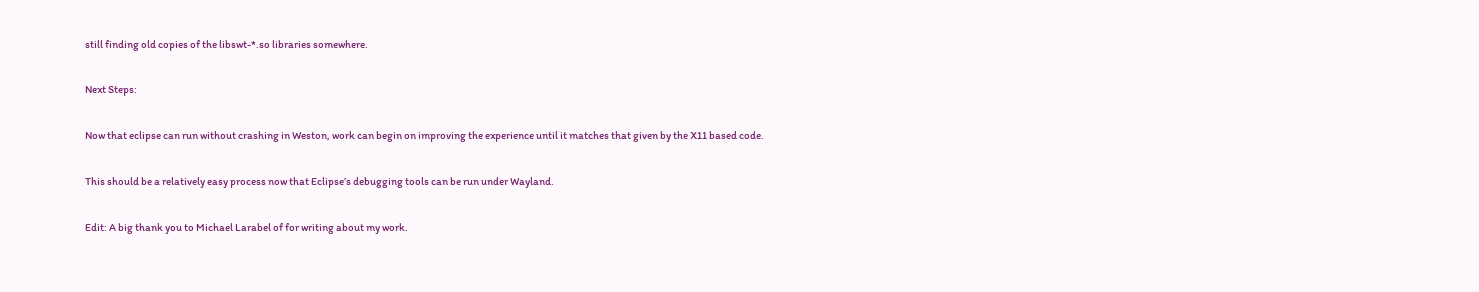still finding old copies of the libswt-*.so libraries somewhere.

Next Steps:

Now that eclipse can run without crashing in Weston, work can begin on improving the experience until it matches that given by the X11 based code.

This should be a relatively easy process now that Eclipse’s debugging tools can be run under Wayland.

Edit: A big thank you to Michael Larabel of for writing about my work.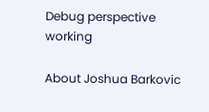Debug perspective working

About Joshua Barkovic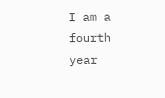I am a fourth year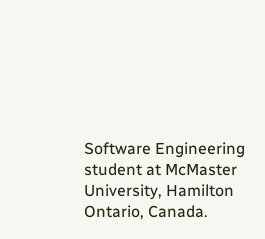Software Engineering student at McMaster University, Hamilton Ontario, Canada.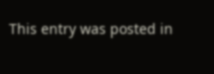This entry was posted in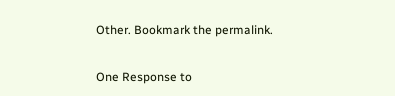Other. Bookmark the permalink.

One Response to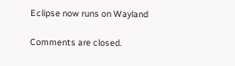Eclipse now runs on Wayland

Comments are closed.